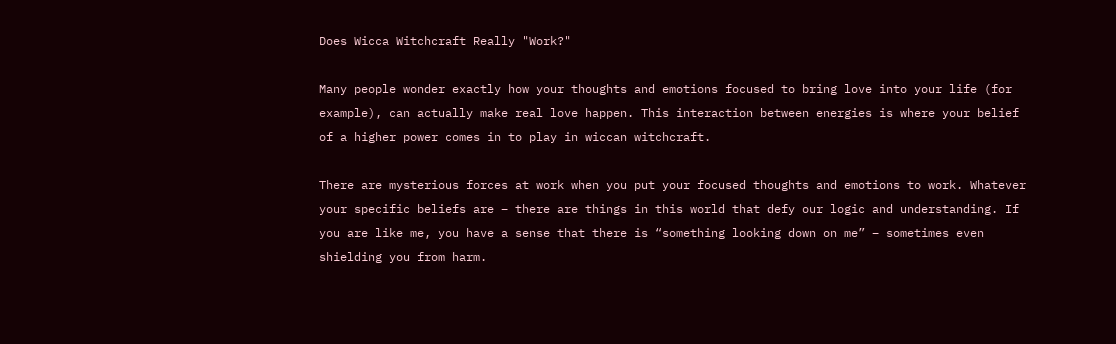Does Wicca Witchcraft Really "Work?"

Many people wonder exactly how your thoughts and emotions focused to bring love into your life (for example), can actually make real love happen. This interaction between energies is where your belief of a higher power comes in to play in wiccan witchcraft.

There are mysterious forces at work when you put your focused thoughts and emotions to work. Whatever your specific beliefs are – there are things in this world that defy our logic and understanding. If you are like me, you have a sense that there is “something looking down on me” – sometimes even shielding you from harm.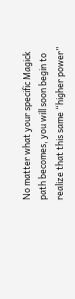No matter what your specific Magick path becomes, you will soon begin to realize that this same “higher power”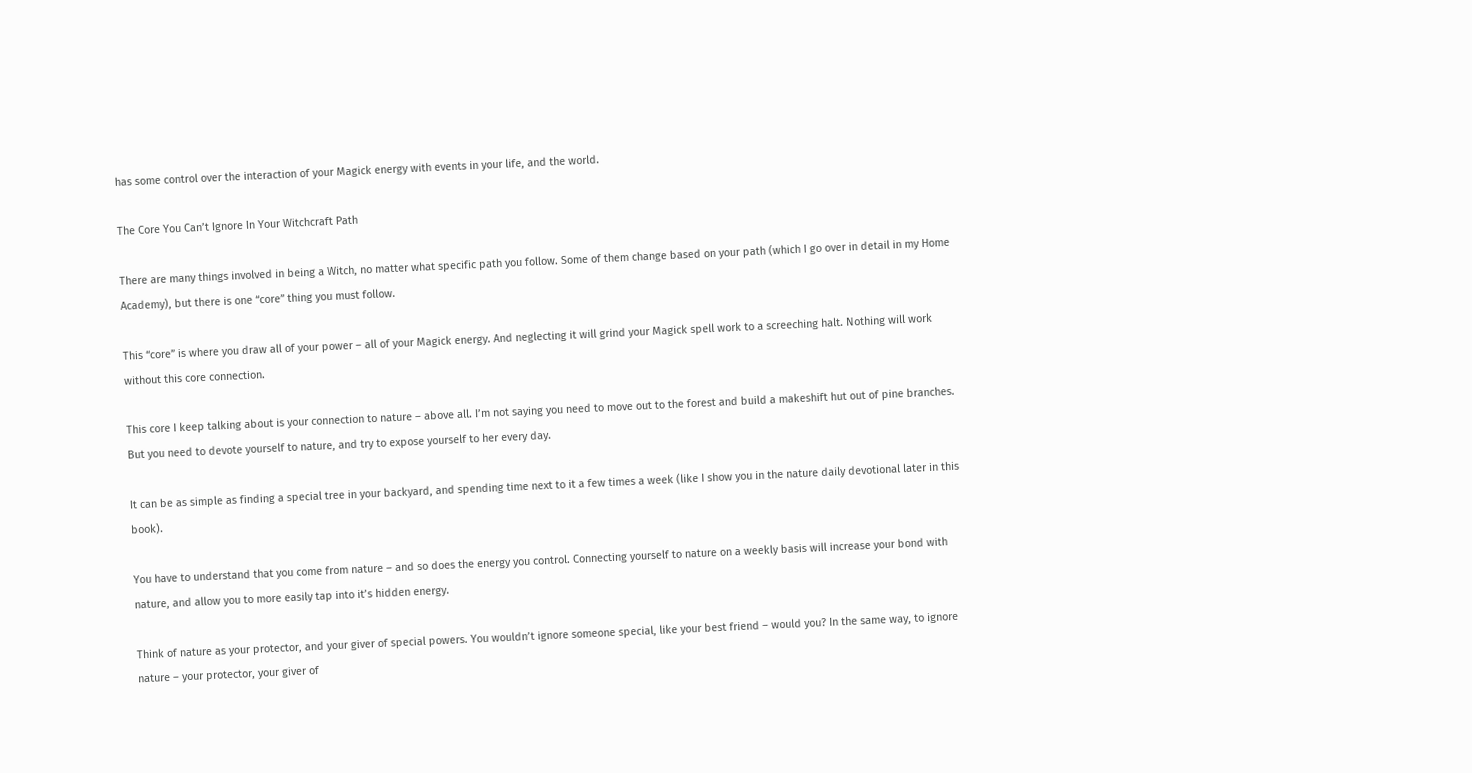has some control over the interaction of your Magick energy with events in your life, and the world.

The Core You Can’t Ignore In Your Witchcraft Path

There are many things involved in being a Witch, no matter what specific path you follow. Some of them change based on your path (which I go over in detail in my Home Academy), but there is one “core” thing you must follow.

This “core” is where you draw all of your power – all of your Magick energy. And neglecting it will grind your Magick spell work to a screeching halt. Nothing will work without this core connection.

This core I keep talking about is your connection to nature – above all. I’m not saying you need to move out to the forest and build a makeshift hut out of pine branches. But you need to devote yourself to nature, and try to expose yourself to her every day.

It can be as simple as finding a special tree in your backyard, and spending time next to it a few times a week (like I show you in the nature daily devotional later in this book).

You have to understand that you come from nature – and so does the energy you control. Connecting yourself to nature on a weekly basis will increase your bond with nature, and allow you to more easily tap into it’s hidden energy.

Think of nature as your protector, and your giver of special powers. You wouldn’t ignore someone special, like your best friend – would you? In the same way, to ignore nature – your protector, your giver of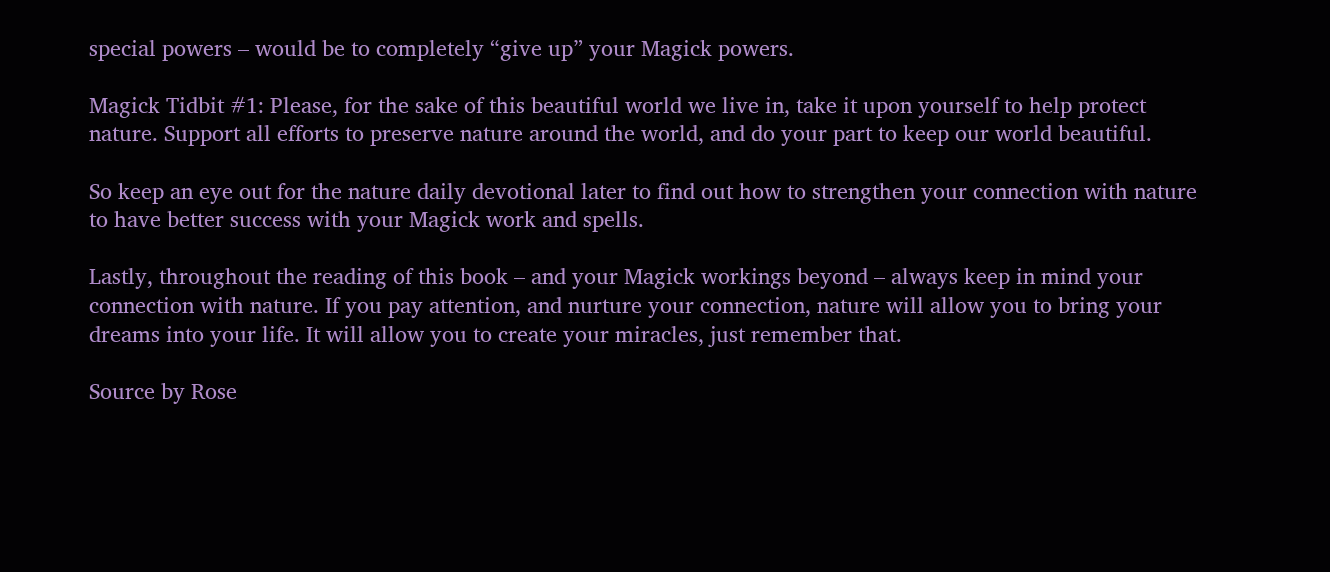special powers – would be to completely “give up” your Magick powers.

Magick Tidbit #1: Please, for the sake of this beautiful world we live in, take it upon yourself to help protect nature. Support all efforts to preserve nature around the world, and do your part to keep our world beautiful.

So keep an eye out for the nature daily devotional later to find out how to strengthen your connection with nature to have better success with your Magick work and spells.

Lastly, throughout the reading of this book – and your Magick workings beyond – always keep in mind your connection with nature. If you pay attention, and nurture your connection, nature will allow you to bring your dreams into your life. It will allow you to create your miracles, just remember that.

Source by Rose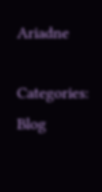Ariadne

Categories: Blog